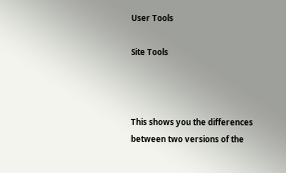User Tools

Site Tools



This shows you the differences between two versions of the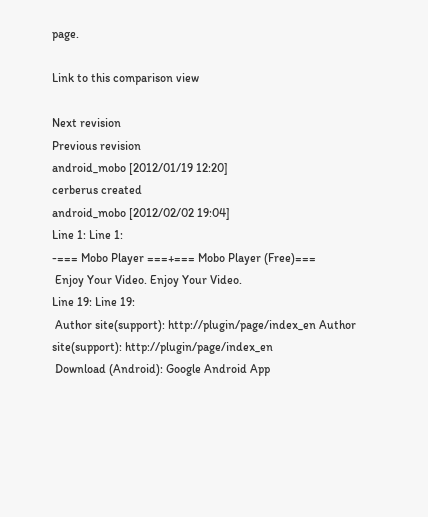page.

Link to this comparison view

Next revision
Previous revision
android_mobo [2012/01/19 12:20]
cerberus created
android_mobo [2012/02/02 19:04]
Line 1: Line 1:
-=== Mobo Player ===+=== Mobo Player (Free)===
 Enjoy Your Video. Enjoy Your Video.
Line 19: Line 19:
 Author site(support): http://plugin/page/index_en Author site(support): http://plugin/page/index_en
 Download (Android): Google Android App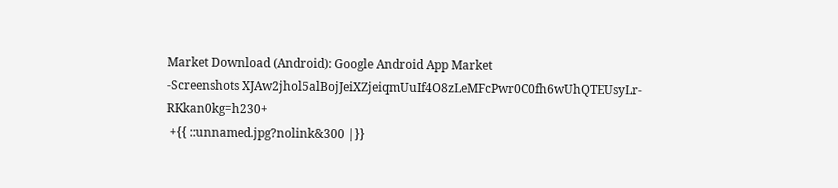Market Download (Android): Google Android App Market
-Screenshots XJAw2jhol5alBojJeiXZjeiqmUuIf4O8zLeMFcPwr0C0fh6wUhQTEUsyLr-RKkan0kg=h230+
 +{{ ::unnamed.jpg?nolink&300 |}}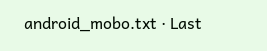android_mobo.txt · Last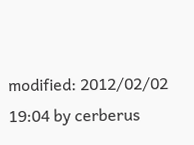modified: 2012/02/02 19:04 by cerberus